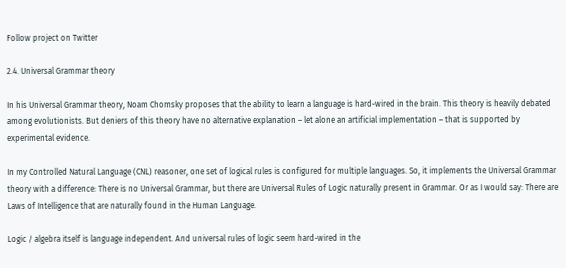Follow project on Twitter

2.4. Universal Grammar theory

In his Universal Grammar theory, Noam Chomsky proposes that the ability to learn a language is hard-wired in the brain. This theory is heavily debated among evolutionists. But deniers of this theory have no alternative explanation – let alone an artificial implementation – that is supported by experimental evidence.

In my Controlled Natural Language (CNL) reasoner, one set of logical rules is configured for multiple languages. So, it implements the Universal Grammar theory with a difference: There is no Universal Grammar, but there are Universal Rules of Logic naturally present in Grammar. Or as I would say: There are Laws of Intelligence that are naturally found in the Human Language.

Logic / algebra itself is language independent. And universal rules of logic seem hard-wired in the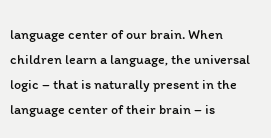language center of our brain. When children learn a language, the universal logic – that is naturally present in the language center of their brain – is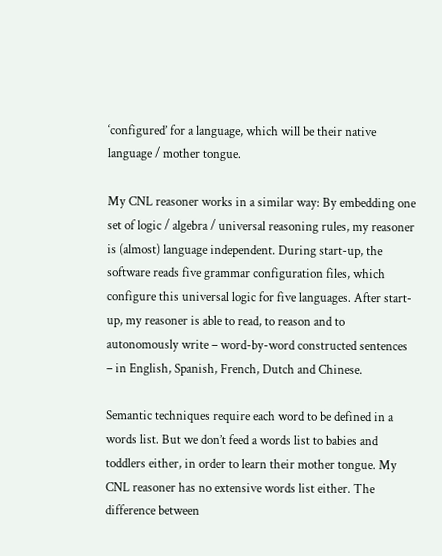‘configured’ for a language, which will be their native language / mother tongue.

My CNL reasoner works in a similar way: By embedding one set of logic / algebra / universal reasoning rules, my reasoner is (almost) language independent. During start-up, the software reads five grammar configuration files, which configure this universal logic for five languages. After start-up, my reasoner is able to read, to reason and to autonomously write – word-by-word constructed sentences – in English, Spanish, French, Dutch and Chinese.

Semantic techniques require each word to be defined in a words list. But we don’t feed a words list to babies and toddlers either, in order to learn their mother tongue. My CNL reasoner has no extensive words list either. The difference between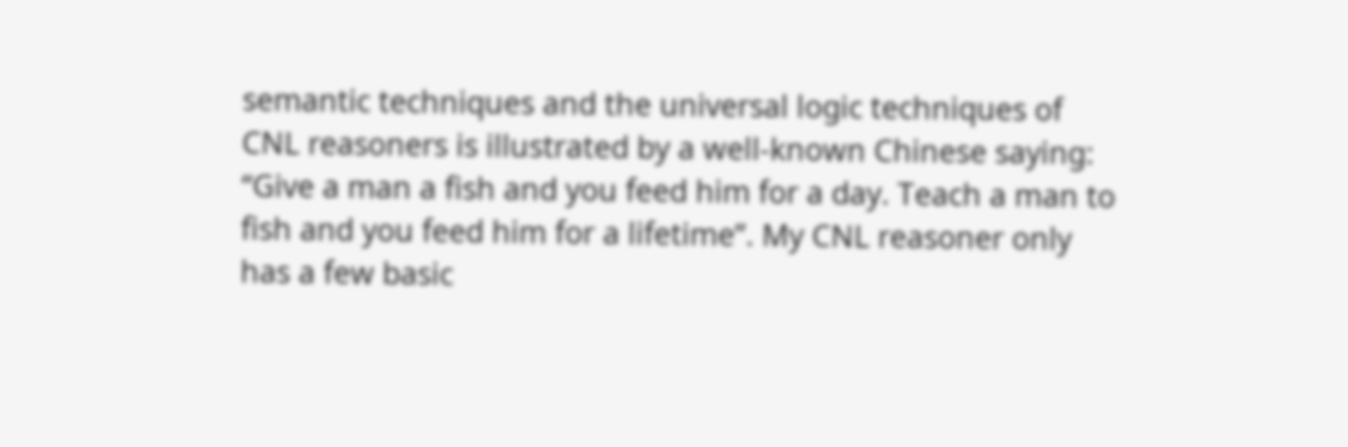semantic techniques and the universal logic techniques of CNL reasoners is illustrated by a well-known Chinese saying: “Give a man a fish and you feed him for a day. Teach a man to fish and you feed him for a lifetime”. My CNL reasoner only has a few basic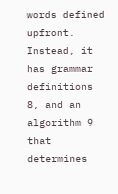words defined upfront. Instead, it has grammar definitions 8, and an algorithm 9 that determines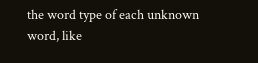the word type of each unknown word, like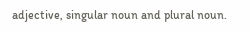adjective, singular noun and plural noun.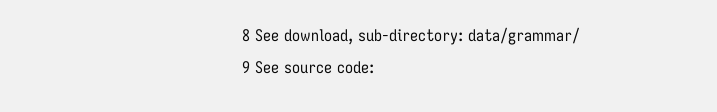8 See download, sub-directory: data/grammar/
9 See source code: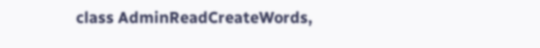class AdminReadCreateWords,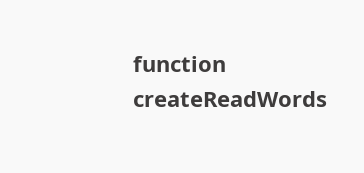function createReadWords